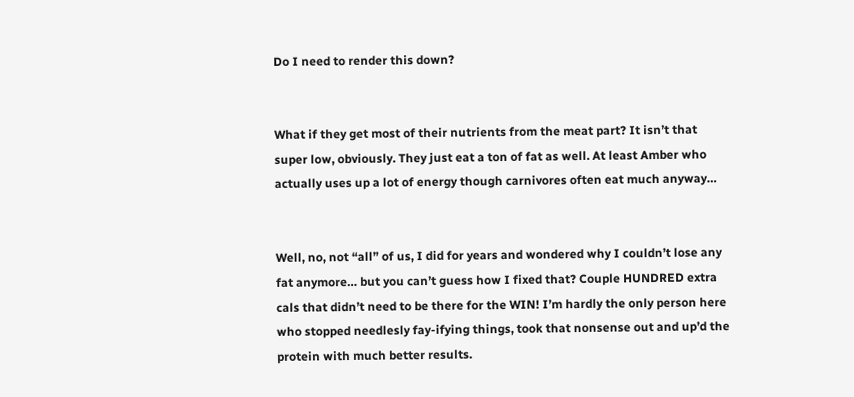Do I need to render this down?


What if they get most of their nutrients from the meat part? It isn’t that super low, obviously. They just eat a ton of fat as well. At least Amber who actually uses up a lot of energy though carnivores often eat much anyway…


Well, no, not “all” of us, I did for years and wondered why I couldn’t lose any fat anymore… but you can’t guess how I fixed that? Couple HUNDRED extra cals that didn’t need to be there for the WIN! I’m hardly the only person here who stopped needlesly fay-ifying things, took that nonsense out and up’d the protein with much better results.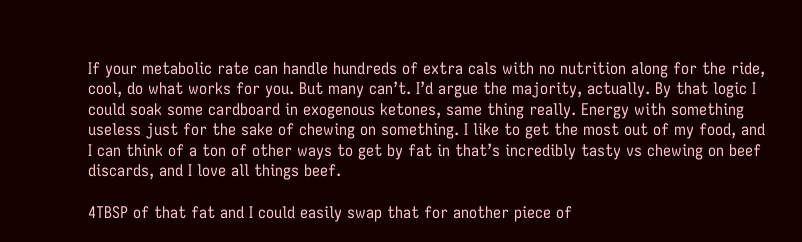If your metabolic rate can handle hundreds of extra cals with no nutrition along for the ride, cool, do what works for you. But many can’t. I’d argue the majority, actually. By that logic I could soak some cardboard in exogenous ketones, same thing really. Energy with something useless just for the sake of chewing on something. I like to get the most out of my food, and I can think of a ton of other ways to get by fat in that’s incredibly tasty vs chewing on beef discards, and I love all things beef.

4TBSP of that fat and I could easily swap that for another piece of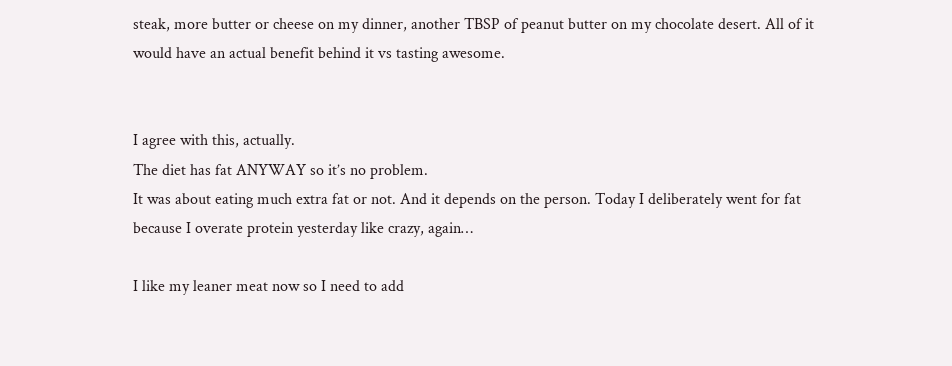steak, more butter or cheese on my dinner, another TBSP of peanut butter on my chocolate desert. All of it would have an actual benefit behind it vs tasting awesome.


I agree with this, actually.
The diet has fat ANYWAY so it’s no problem.
It was about eating much extra fat or not. And it depends on the person. Today I deliberately went for fat because I overate protein yesterday like crazy, again…

I like my leaner meat now so I need to add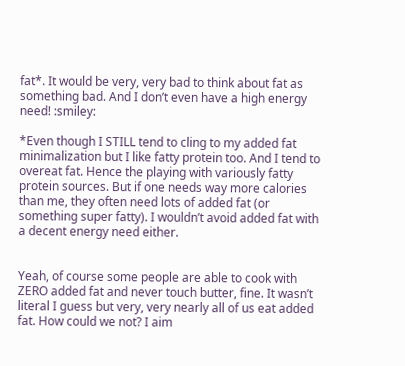fat*. It would be very, very bad to think about fat as something bad. And I don’t even have a high energy need! :smiley:

*Even though I STILL tend to cling to my added fat minimalization but I like fatty protein too. And I tend to overeat fat. Hence the playing with variously fatty protein sources. But if one needs way more calories than me, they often need lots of added fat (or something super fatty). I wouldn’t avoid added fat with a decent energy need either.


Yeah, of course some people are able to cook with ZERO added fat and never touch butter, fine. It wasn’t literal I guess but very, very nearly all of us eat added fat. How could we not? I aim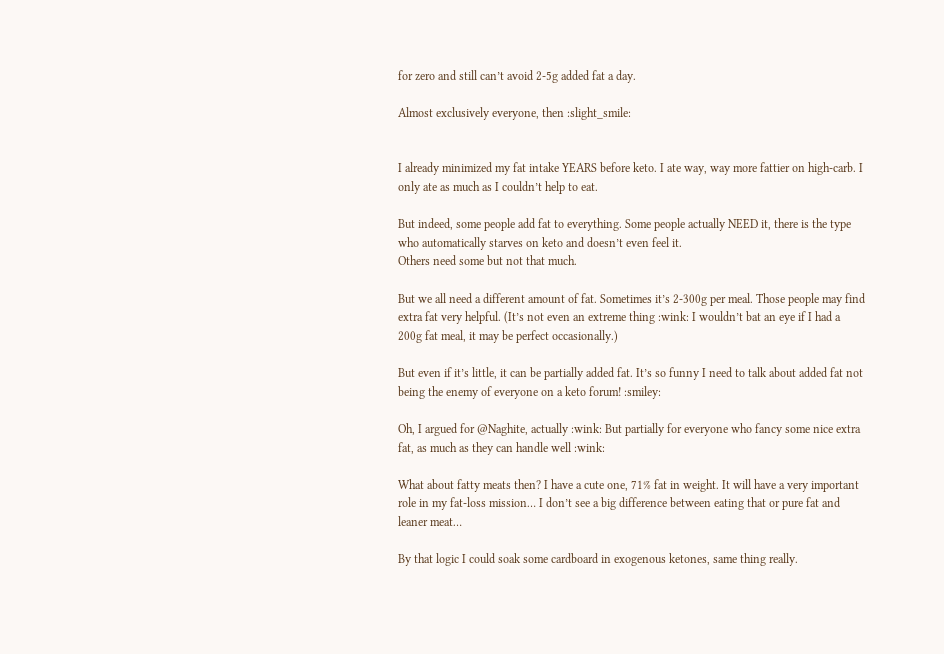for zero and still can’t avoid 2-5g added fat a day.

Almost exclusively everyone, then :slight_smile:


I already minimized my fat intake YEARS before keto. I ate way, way more fattier on high-carb. I only ate as much as I couldn’t help to eat.

But indeed, some people add fat to everything. Some people actually NEED it, there is the type who automatically starves on keto and doesn’t even feel it.
Others need some but not that much.

But we all need a different amount of fat. Sometimes it’s 2-300g per meal. Those people may find extra fat very helpful. (It’s not even an extreme thing :wink: I wouldn’t bat an eye if I had a 200g fat meal, it may be perfect occasionally.)

But even if it’s little, it can be partially added fat. It’s so funny I need to talk about added fat not being the enemy of everyone on a keto forum! :smiley:

Oh, I argued for @Naghite, actually :wink: But partially for everyone who fancy some nice extra fat, as much as they can handle well :wink:

What about fatty meats then? I have a cute one, 71% fat in weight. It will have a very important role in my fat-loss mission… I don’t see a big difference between eating that or pure fat and leaner meat…

By that logic I could soak some cardboard in exogenous ketones, same thing really.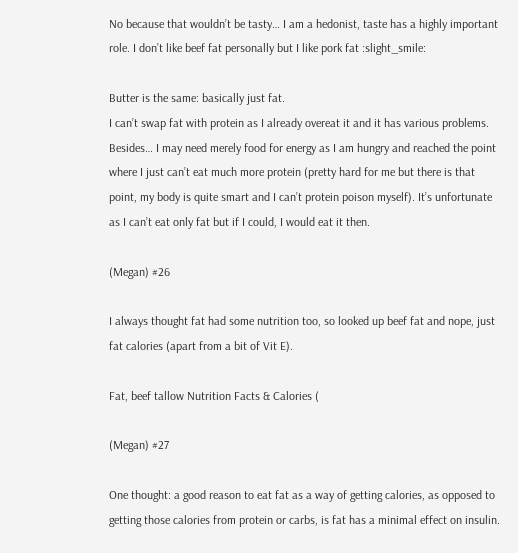No because that wouldn’t be tasty… I am a hedonist, taste has a highly important role. I don’t like beef fat personally but I like pork fat :slight_smile:

Butter is the same: basically just fat.
I can’t swap fat with protein as I already overeat it and it has various problems.
Besides… I may need merely food for energy as I am hungry and reached the point where I just can’t eat much more protein (pretty hard for me but there is that point, my body is quite smart and I can’t protein poison myself). It’s unfortunate as I can’t eat only fat but if I could, I would eat it then.

(Megan) #26

I always thought fat had some nutrition too, so looked up beef fat and nope, just fat calories (apart from a bit of Vit E).

Fat, beef tallow Nutrition Facts & Calories (

(Megan) #27

One thought: a good reason to eat fat as a way of getting calories, as opposed to getting those calories from protein or carbs, is fat has a minimal effect on insulin.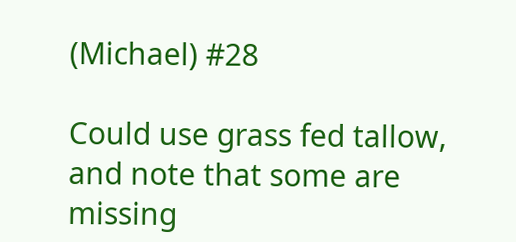(Michael) #28

Could use grass fed tallow, and note that some are missing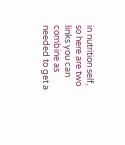in nutrition self, so here are two links you can combine as needed to get a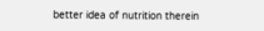better idea of nutrition therein